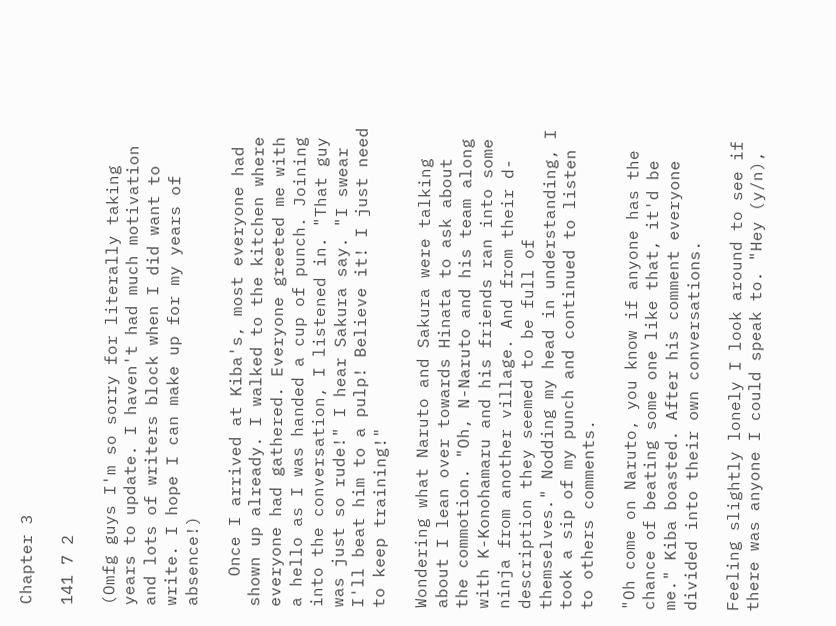Chapter 3

141 7 2

(Omfg guys I'm so sorry for literally taking years to update. I haven't had much motivation and lots of writers block when I did want to write. I hope I can make up for my years of absence!)

   Once I arrived at Kiba's, most everyone had shown up already. I walked to the kitchen where everyone had gathered. Everyone greeted me with a hello as I was handed a cup of punch. Joining into the conversation, I listened in. "That guy was just so rude!" I hear Sakura say. "I swear I'll beat him to a pulp! Believe it! I just need to keep training!"

Wondering what Naruto and Sakura were talking about I lean over towards Hinata to ask about the commotion. "Oh, N-Naruto and his team along with K-Konohamaru and his friends ran into some ninja from another village. And from their d-description they seemed to be full of themselves." Nodding my head in understanding, I took a sip of my punch and continued to listen to others comments.

"Oh come on Naruto, you know if anyone has the chance of beating some one like that, it'd be me." Kiba boasted. After his comment everyone divided into their own conversations.

Feeling slightly lonely I look around to see if there was anyone I could speak to. "Hey (y/n),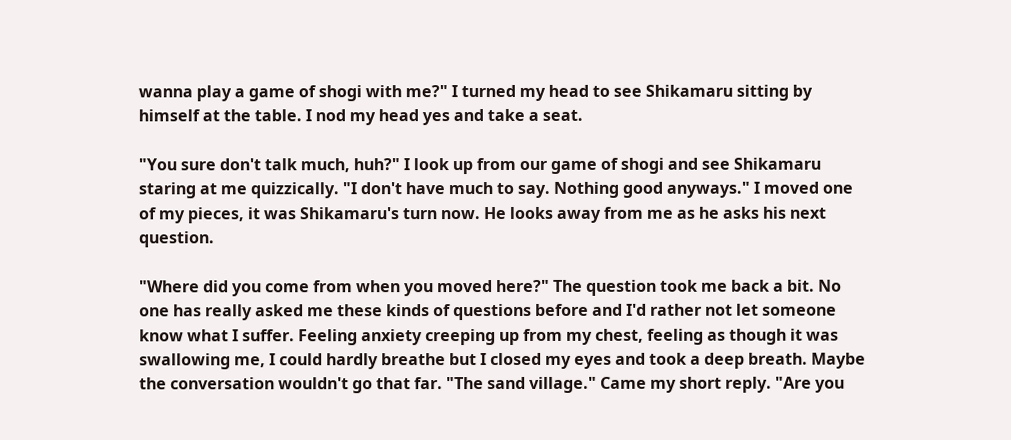wanna play a game of shogi with me?" I turned my head to see Shikamaru sitting by himself at the table. I nod my head yes and take a seat.

"You sure don't talk much, huh?" I look up from our game of shogi and see Shikamaru staring at me quizzically. "I don't have much to say. Nothing good anyways." I moved one of my pieces, it was Shikamaru's turn now. He looks away from me as he asks his next question.

"Where did you come from when you moved here?" The question took me back a bit. No one has really asked me these kinds of questions before and I'd rather not let someone know what I suffer. Feeling anxiety creeping up from my chest, feeling as though it was swallowing me, I could hardly breathe but I closed my eyes and took a deep breath. Maybe the conversation wouldn't go that far. "The sand village." Came my short reply. "Are you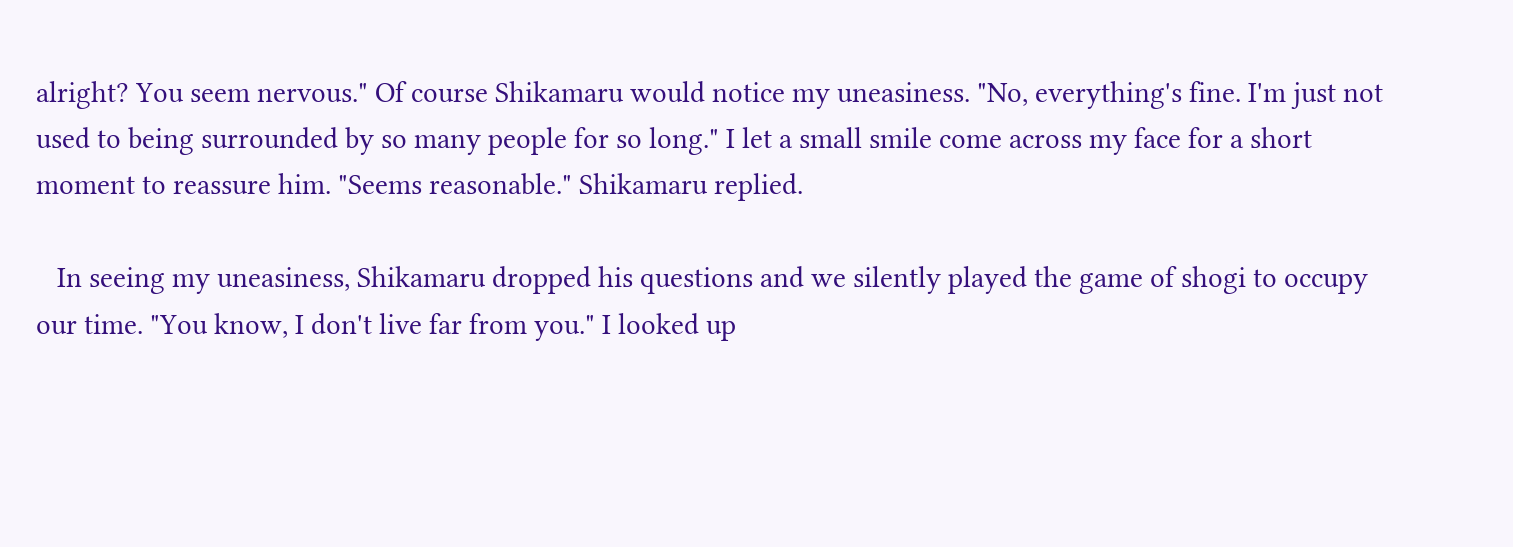alright? You seem nervous." Of course Shikamaru would notice my uneasiness. "No, everything's fine. I'm just not used to being surrounded by so many people for so long." I let a small smile come across my face for a short moment to reassure him. "Seems reasonable." Shikamaru replied.

   In seeing my uneasiness, Shikamaru dropped his questions and we silently played the game of shogi to occupy our time. "You know, I don't live far from you." I looked up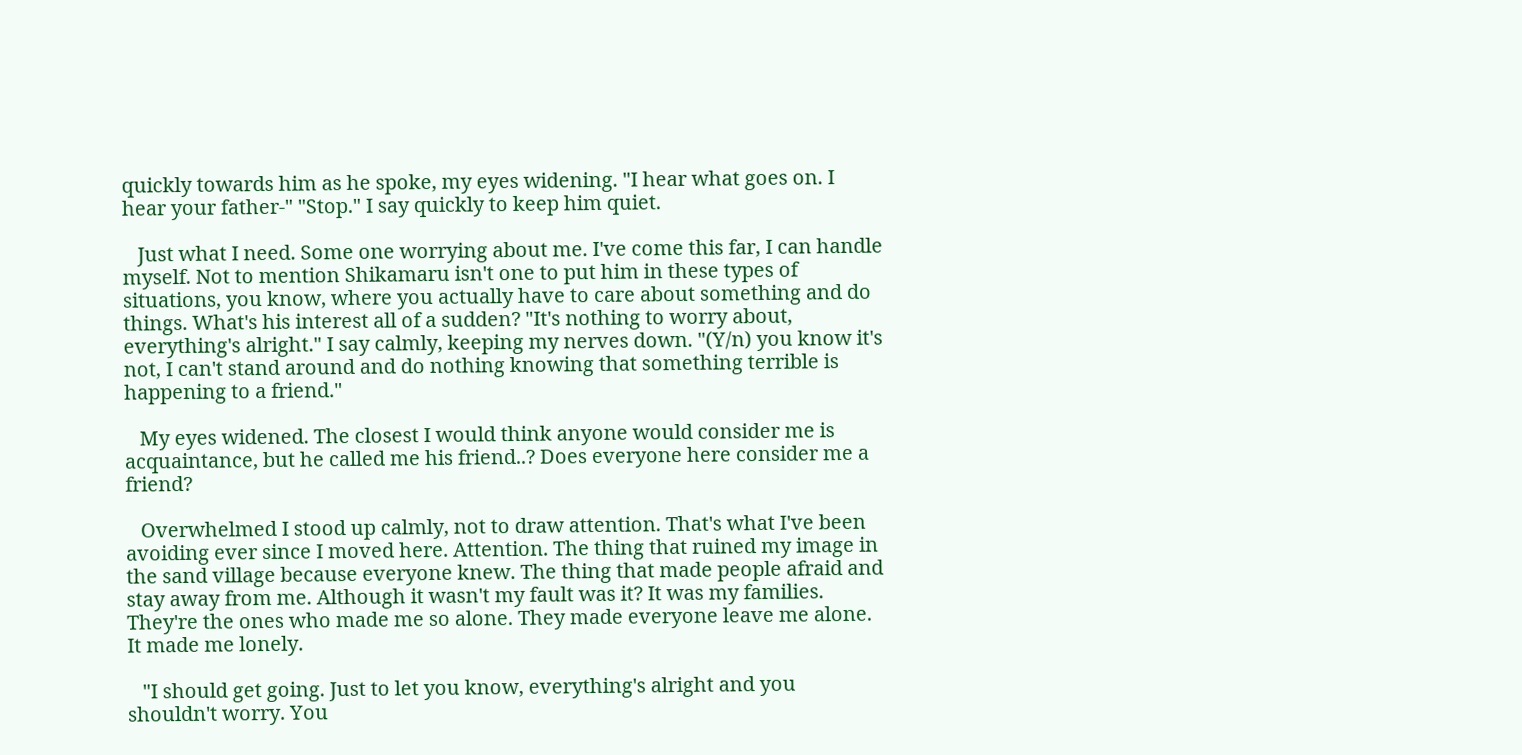quickly towards him as he spoke, my eyes widening. "I hear what goes on. I hear your father-" "Stop." I say quickly to keep him quiet.

   Just what I need. Some one worrying about me. I've come this far, I can handle myself. Not to mention Shikamaru isn't one to put him in these types of situations, you know, where you actually have to care about something and do things. What's his interest all of a sudden? "It's nothing to worry about, everything's alright." I say calmly, keeping my nerves down. "(Y/n) you know it's not, I can't stand around and do nothing knowing that something terrible is happening to a friend."

   My eyes widened. The closest I would think anyone would consider me is acquaintance, but he called me his friend..? Does everyone here consider me a friend?

   Overwhelmed I stood up calmly, not to draw attention. That's what I've been avoiding ever since I moved here. Attention. The thing that ruined my image in the sand village because everyone knew. The thing that made people afraid and stay away from me. Although it wasn't my fault was it? It was my families. They're the ones who made me so alone. They made everyone leave me alone. It made me lonely.

   "I should get going. Just to let you know, everything's alright and you shouldn't worry. You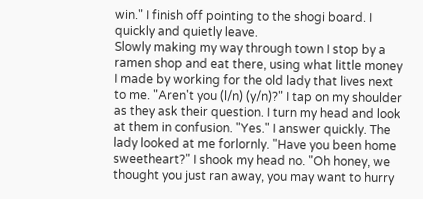win." I finish off pointing to the shogi board. I quickly and quietly leave.
Slowly making my way through town I stop by a ramen shop and eat there, using what little money I made by working for the old lady that lives next to me. "Aren't you (l/n) (y/n)?" I tap on my shoulder as they ask their question. I turn my head and look at them in confusion. "Yes." I answer quickly. The lady looked at me forlornly. "Have you been home sweetheart?" I shook my head no. "Oh honey, we thought you just ran away, you may want to hurry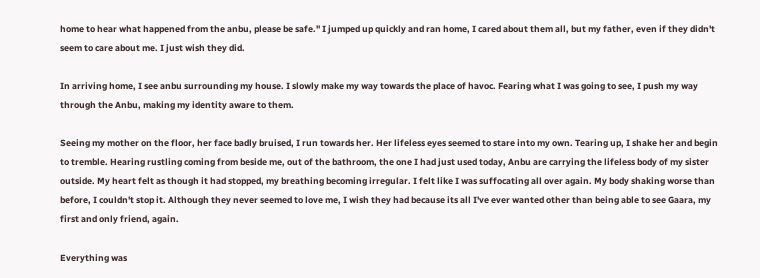home to hear what happened from the anbu, please be safe." I jumped up quickly and ran home, I cared about them all, but my father, even if they didn't seem to care about me. I just wish they did.

In arriving home, I see anbu surrounding my house. I slowly make my way towards the place of havoc. Fearing what I was going to see, I push my way through the Anbu, making my identity aware to them.

Seeing my mother on the floor, her face badly bruised, I run towards her. Her lifeless eyes seemed to stare into my own. Tearing up, I shake her and begin to tremble. Hearing rustling coming from beside me, out of the bathroom, the one I had just used today, Anbu are carrying the lifeless body of my sister outside. My heart felt as though it had stopped, my breathing becoming irregular. I felt like I was suffocating all over again. My body shaking worse than before, I couldn't stop it. Although they never seemed to love me, I wish they had because its all I've ever wanted other than being able to see Gaara, my first and only friend, again.

Everything was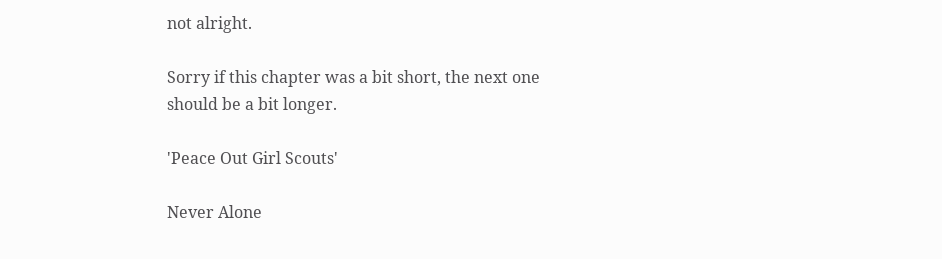not alright.

Sorry if this chapter was a bit short, the next one should be a bit longer.

'Peace Out Girl Scouts'

Never Alone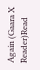Again (Gaara X Reader)Read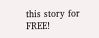this story for FREE!